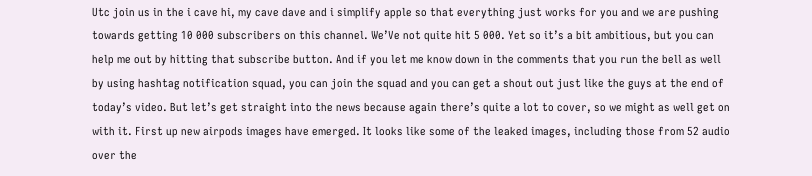Utc join us in the i cave hi, my cave dave and i simplify apple so that everything just works for you and we are pushing towards getting 10 000 subscribers on this channel. We’Ve not quite hit 5 000. Yet so it’s a bit ambitious, but you can help me out by hitting that subscribe button. And if you let me know down in the comments that you run the bell as well by using hashtag notification squad, you can join the squad and you can get a shout out just like the guys at the end of today’s video. But let’s get straight into the news because again there’s quite a lot to cover, so we might as well get on with it. First up new airpods images have emerged. It looks like some of the leaked images, including those from 52 audio over the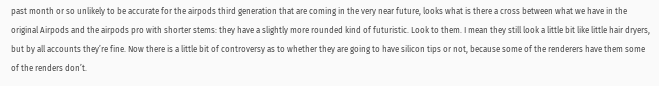past month or so unlikely to be accurate for the airpods third generation that are coming in the very near future, looks what is there a cross between what we have in the original Airpods and the airpods pro with shorter stems: they have a slightly more rounded kind of futuristic. Look to them. I mean they still look a little bit like little hair dryers, but by all accounts they’re fine. Now there is a little bit of controversy as to whether they are going to have silicon tips or not, because some of the renderers have them some of the renders don’t.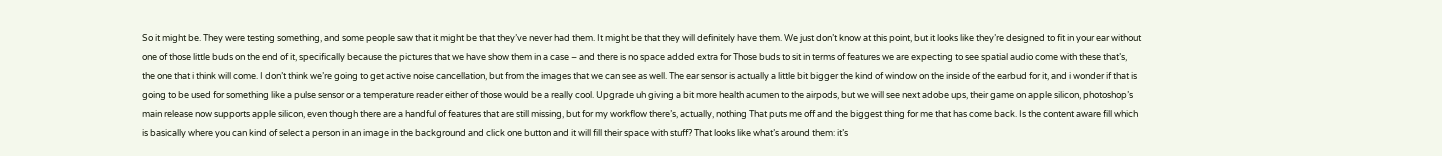So it might be. They were testing something, and some people saw that it might be that they’ve never had them. It might be that they will definitely have them. We just don’t know at this point, but it looks like they’re designed to fit in your ear without one of those little buds on the end of it, specifically because the pictures that we have show them in a case – and there is no space added extra for Those buds to sit in terms of features we are expecting to see spatial audio come with these that’s, the one that i think will come. I don’t think we’re going to get active noise cancellation, but from the images that we can see as well. The ear sensor is actually a little bit bigger the kind of window on the inside of the earbud for it, and i wonder if that is going to be used for something like a pulse sensor or a temperature reader either of those would be a really cool. Upgrade uh giving a bit more health acumen to the airpods, but we will see next adobe ups, their game on apple silicon, photoshop’s main release now supports apple silicon, even though there are a handful of features that are still missing, but for my workflow there’s, actually, nothing That puts me off and the biggest thing for me that has come back. Is the content aware fill which is basically where you can kind of select a person in an image in the background and click one button and it will fill their space with stuff? That looks like what’s around them: it’s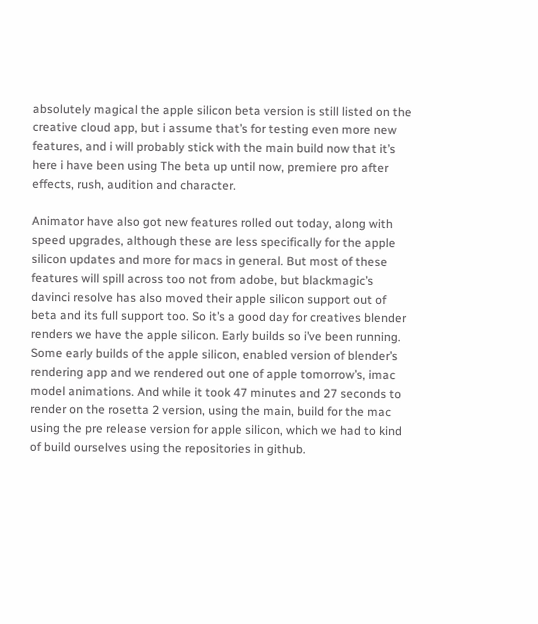absolutely magical the apple silicon beta version is still listed on the creative cloud app, but i assume that’s for testing even more new features, and i will probably stick with the main build now that it’s here i have been using The beta up until now, premiere pro after effects, rush, audition and character.

Animator have also got new features rolled out today, along with speed upgrades, although these are less specifically for the apple silicon updates and more for macs in general. But most of these features will spill across too not from adobe, but blackmagic’s davinci resolve has also moved their apple silicon support out of beta and its full support too. So it’s a good day for creatives blender renders we have the apple silicon. Early builds so i’ve been running. Some early builds of the apple silicon, enabled version of blender’s rendering app and we rendered out one of apple tomorrow’s, imac model animations. And while it took 47 minutes and 27 seconds to render on the rosetta 2 version, using the main, build for the mac using the pre release version for apple silicon, which we had to kind of build ourselves using the repositories in github.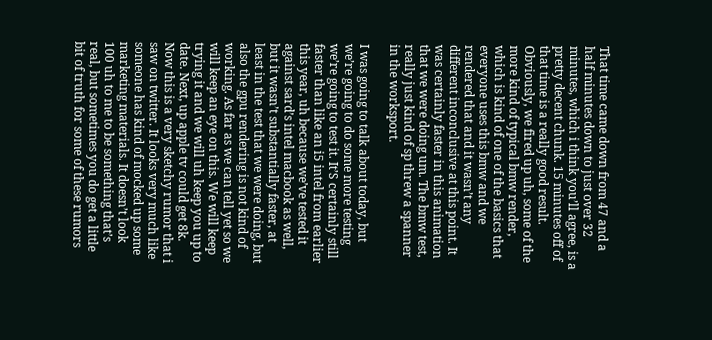That time came down from 47 and a half minutes down to just over 32 minutes, which i think you’ll agree, is a pretty decent chunk. 15 minutes off of that time is a really good result. Obviously, we fired up uh, some of the more kind of typical bmw render, which is kind of one of the basics that everyone uses this bmw and we rendered that and it wasn’t any different inconclusive at this point. It was certainly faster in this animation that we were doing um. The bmw test, really just kind of sp threw a spanner in the worksport.

I was going to talk about today, but we’re going to do some more testing we’re going to test it. It’S certainly still faster than like an i5 intel from earlier this year, uh because we’ve tested it against sard’s intel macbook as well, but it wasn’t substantially faster, at least in the test that we were doing, but also the gpu rendering is not kind of working. As far as we can tell yet so we will keep an eye on this. We will keep trying it and we will uh keep you up to date. Next, up apple tv could get 8k. Now this is a very sketchy rumor that i saw on twitter. It looks very much like someone has kind of mocked up some marketing materials. It doesn’t look 100 uh to me to be something that’s real, but sometimes you do get a little bit of truth for some of these rumors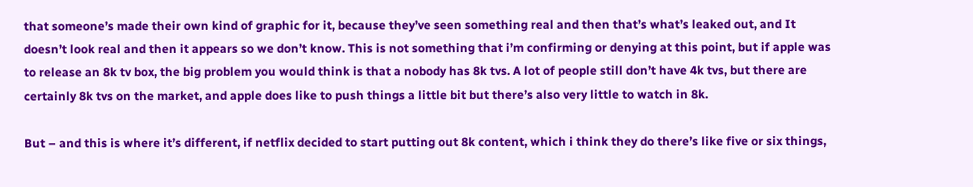that someone’s made their own kind of graphic for it, because they’ve seen something real and then that’s what’s leaked out, and It doesn’t look real and then it appears so we don’t know. This is not something that i’m confirming or denying at this point, but if apple was to release an 8k tv box, the big problem you would think is that a nobody has 8k tvs. A lot of people still don’t have 4k tvs, but there are certainly 8k tvs on the market, and apple does like to push things a little bit but there’s also very little to watch in 8k.

But – and this is where it’s different, if netflix decided to start putting out 8k content, which i think they do there’s like five or six things,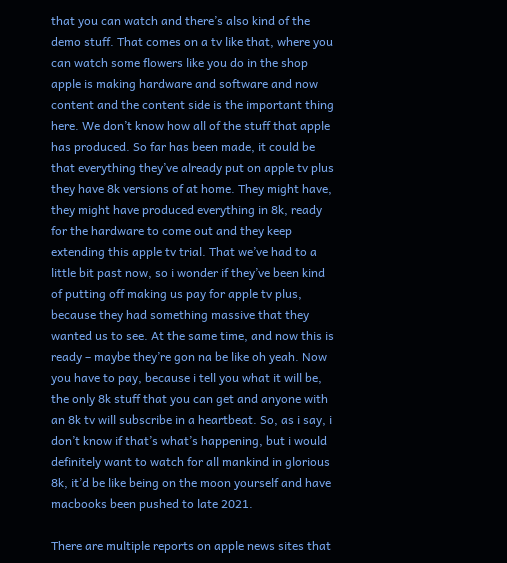that you can watch and there’s also kind of the demo stuff. That comes on a tv like that, where you can watch some flowers like you do in the shop apple is making hardware and software and now content and the content side is the important thing here. We don’t know how all of the stuff that apple has produced. So far has been made, it could be that everything they’ve already put on apple tv plus they have 8k versions of at home. They might have, they might have produced everything in 8k, ready for the hardware to come out and they keep extending this apple tv trial. That we’ve had to a little bit past now, so i wonder if they’ve been kind of putting off making us pay for apple tv plus, because they had something massive that they wanted us to see. At the same time, and now this is ready – maybe they’re gon na be like oh yeah. Now you have to pay, because i tell you what it will be, the only 8k stuff that you can get and anyone with an 8k tv will subscribe in a heartbeat. So, as i say, i don’t know if that’s what’s happening, but i would definitely want to watch for all mankind in glorious 8k, it’d be like being on the moon yourself and have macbooks been pushed to late 2021.

There are multiple reports on apple news sites that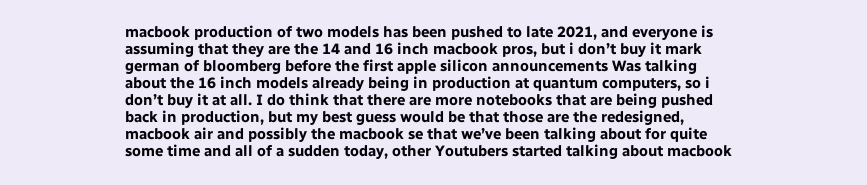macbook production of two models has been pushed to late 2021, and everyone is assuming that they are the 14 and 16 inch macbook pros, but i don’t buy it mark german of bloomberg before the first apple silicon announcements Was talking about the 16 inch models already being in production at quantum computers, so i don’t buy it at all. I do think that there are more notebooks that are being pushed back in production, but my best guess would be that those are the redesigned, macbook air and possibly the macbook se that we’ve been talking about for quite some time and all of a sudden today, other Youtubers started talking about macbook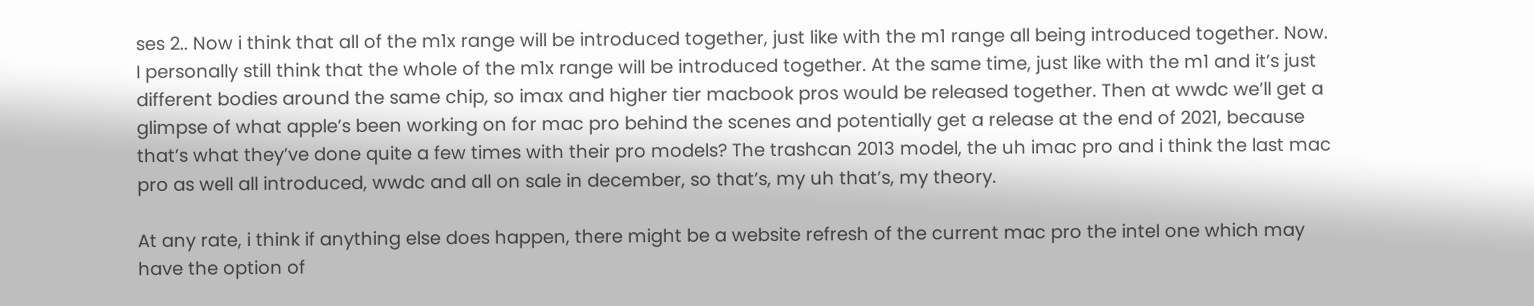ses 2.. Now i think that all of the m1x range will be introduced together, just like with the m1 range all being introduced together. Now. I personally still think that the whole of the m1x range will be introduced together. At the same time, just like with the m1 and it’s just different bodies around the same chip, so imax and higher tier macbook pros would be released together. Then at wwdc we’ll get a glimpse of what apple’s been working on for mac pro behind the scenes and potentially get a release at the end of 2021, because that’s what they’ve done quite a few times with their pro models? The trashcan 2013 model, the uh imac pro and i think the last mac pro as well all introduced, wwdc and all on sale in december, so that’s, my uh that’s, my theory.

At any rate, i think if anything else does happen, there might be a website refresh of the current mac pro the intel one which may have the option of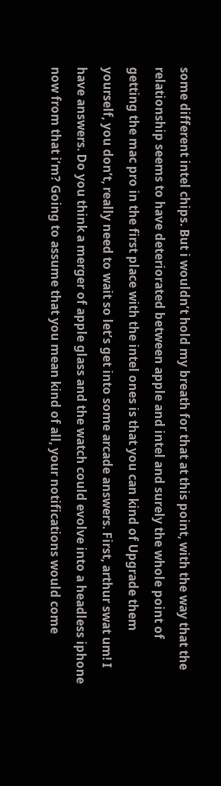some different intel chips. But i wouldn’t hold my breath for that at this point, with the way that the relationship seems to have deteriorated between apple and intel and surely the whole point of getting the mac pro in the first place with the intel ones is that you can kind of Upgrade them yourself, you don’t, really need to wait so let’s get into some arcade answers. First, arthur swat um! I have answers. Do you think a merger of apple glass and the watch could evolve into a headless iphone now from that i’m? Going to assume that you mean kind of all, your notifications would come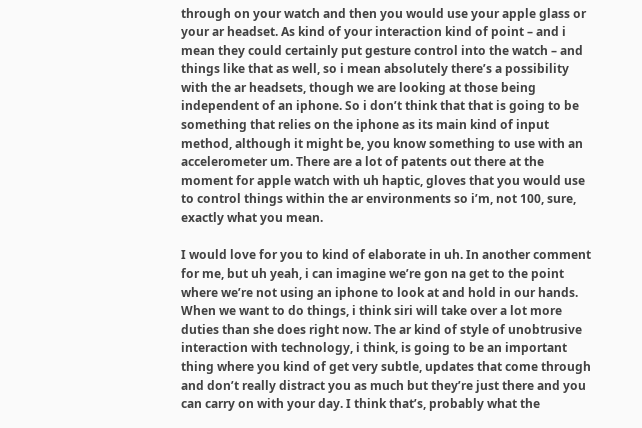through on your watch and then you would use your apple glass or your ar headset. As kind of your interaction kind of point – and i mean they could certainly put gesture control into the watch – and things like that as well, so i mean absolutely there’s a possibility with the ar headsets, though we are looking at those being independent of an iphone. So i don’t think that that is going to be something that relies on the iphone as its main kind of input method, although it might be, you know something to use with an accelerometer um. There are a lot of patents out there at the moment for apple watch with uh haptic, gloves that you would use to control things within the ar environments so i’m, not 100, sure, exactly what you mean.

I would love for you to kind of elaborate in uh. In another comment for me, but uh yeah, i can imagine we’re gon na get to the point where we’re not using an iphone to look at and hold in our hands. When we want to do things, i think siri will take over a lot more duties than she does right now. The ar kind of style of unobtrusive interaction with technology, i think, is going to be an important thing where you kind of get very subtle, updates that come through and don’t really distract you as much but they’re just there and you can carry on with your day. I think that’s, probably what the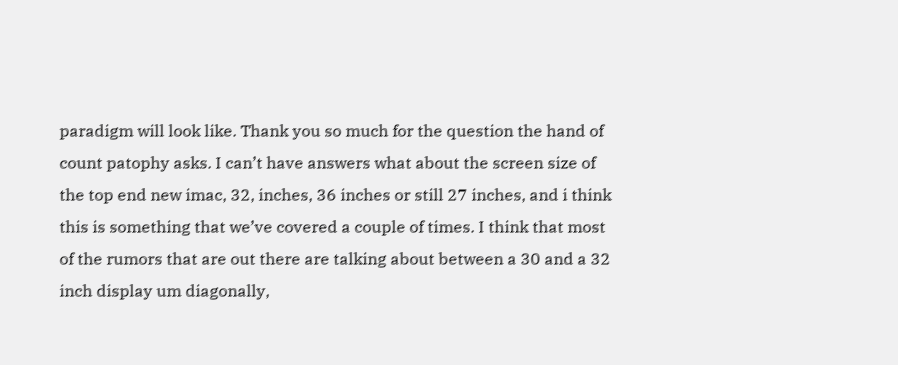paradigm will look like. Thank you so much for the question the hand of count patophy asks. I can’t have answers what about the screen size of the top end new imac, 32, inches, 36 inches or still 27 inches, and i think this is something that we’ve covered a couple of times. I think that most of the rumors that are out there are talking about between a 30 and a 32 inch display um diagonally,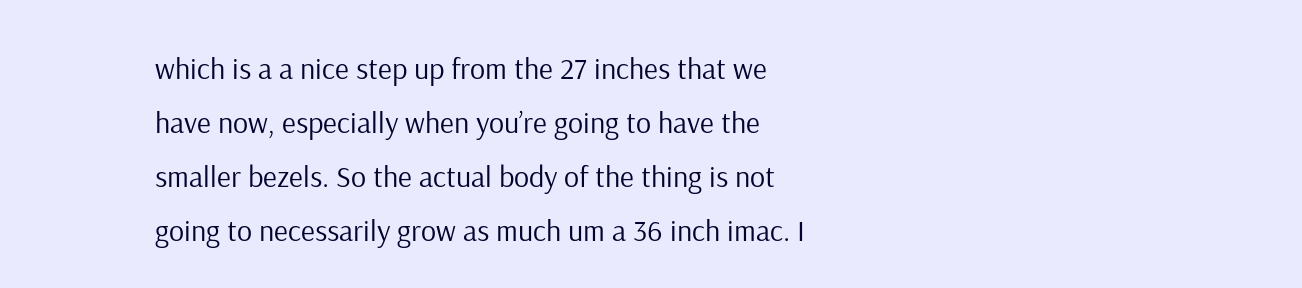which is a a nice step up from the 27 inches that we have now, especially when you’re going to have the smaller bezels. So the actual body of the thing is not going to necessarily grow as much um a 36 inch imac. I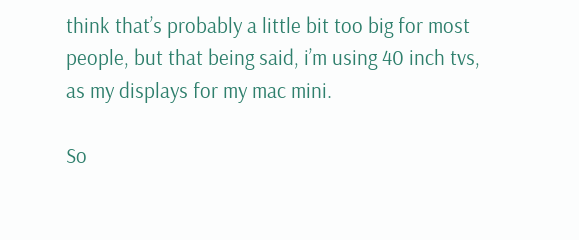think that’s probably a little bit too big for most people, but that being said, i’m using 40 inch tvs, as my displays for my mac mini.

So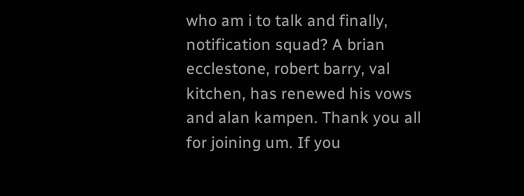who am i to talk and finally, notification squad? A brian ecclestone, robert barry, val kitchen, has renewed his vows and alan kampen. Thank you all for joining um. If you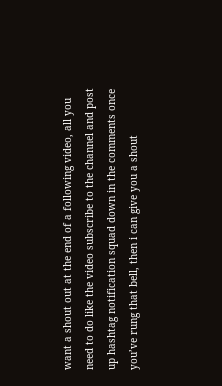want a shout out at the end of a following video, all you need to do like the video subscribe to the channel and post up hashtag notification squad down in the comments once you’ve rung that bell, then i can give you a shout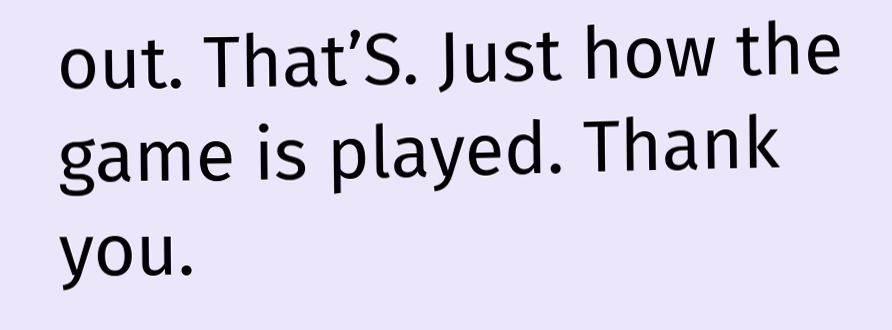out. That’S. Just how the game is played. Thank you.